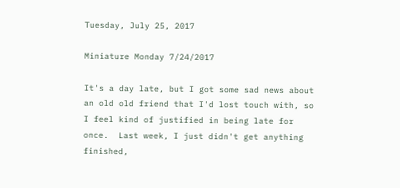Tuesday, July 25, 2017

Miniature Monday 7/24/2017

It's a day late, but I got some sad news about an old old friend that I'd lost touch with, so I feel kind of justified in being late for once.  Last week, I just didn't get anything finished,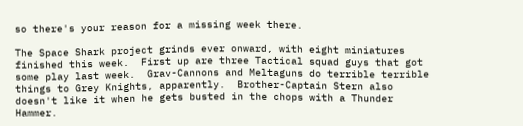so there's your reason for a missing week there.

The Space Shark project grinds ever onward, with eight miniatures finished this week.  First up are three Tactical squad guys that got some play last week.  Grav-Cannons and Meltaguns do terrible terrible things to Grey Knights, apparently.  Brother-Captain Stern also doesn't like it when he gets busted in the chops with a Thunder Hammer.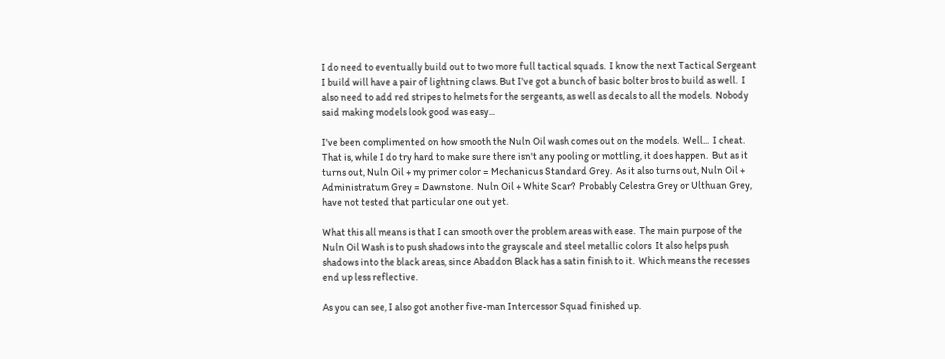I do need to eventually build out to two more full tactical squads.  I know the next Tactical Sergeant I build will have a pair of lightning claws. But I've got a bunch of basic bolter bros to build as well.  I also need to add red stripes to helmets for the sergeants, as well as decals to all the models.  Nobody said making models look good was easy...

I've been complimented on how smooth the Nuln Oil wash comes out on the models.  Well...  I cheat.  That is, while I do try hard to make sure there isn't any pooling or mottling, it does happen.  But as it turns out, Nuln Oil + my primer color = Mechanicus Standard Grey.  As it also turns out, Nuln Oil + Administratum Grey = Dawnstone.  Nuln Oil + White Scar?  Probably Celestra Grey or Ulthuan Grey, have not tested that particular one out yet.

What this all means is that I can smooth over the problem areas with ease.  The main purpose of the Nuln Oil Wash is to push shadows into the grayscale and steel metallic colors  It also helps push shadows into the black areas, since Abaddon Black has a satin finish to it.  Which means the recesses end up less reflective.

As you can see, I also got another five-man Intercessor Squad finished up.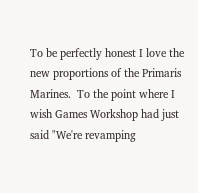To be perfectly honest I love the new proportions of the Primaris Marines.  To the point where I wish Games Workshop had just said "We're revamping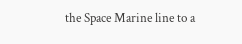the Space Marine line to a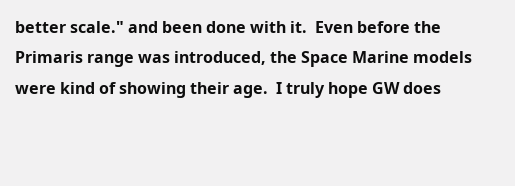better scale." and been done with it.  Even before the Primaris range was introduced, the Space Marine models were kind of showing their age.  I truly hope GW does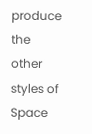produce the other styles of Space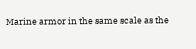Marine armor in the same scale as the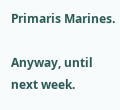Primaris Marines.

Anyway, until next week.